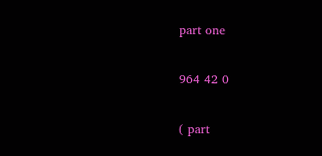part one

964 42 0

( part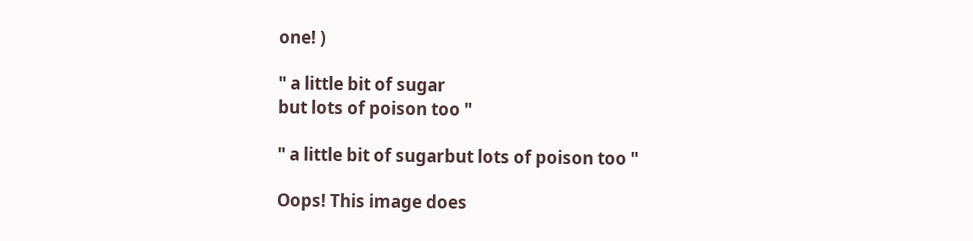one! )

" a little bit of sugar
but lots of poison too "

" a little bit of sugarbut lots of poison too "

Oops! This image does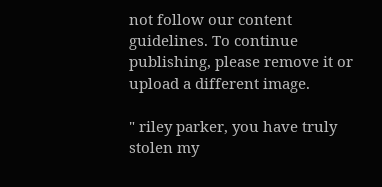not follow our content guidelines. To continue publishing, please remove it or upload a different image.

" riley parker, you have truly stolen my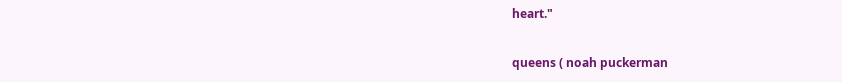heart."

queens ( noah puckerman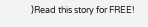)Read this story for FREE!